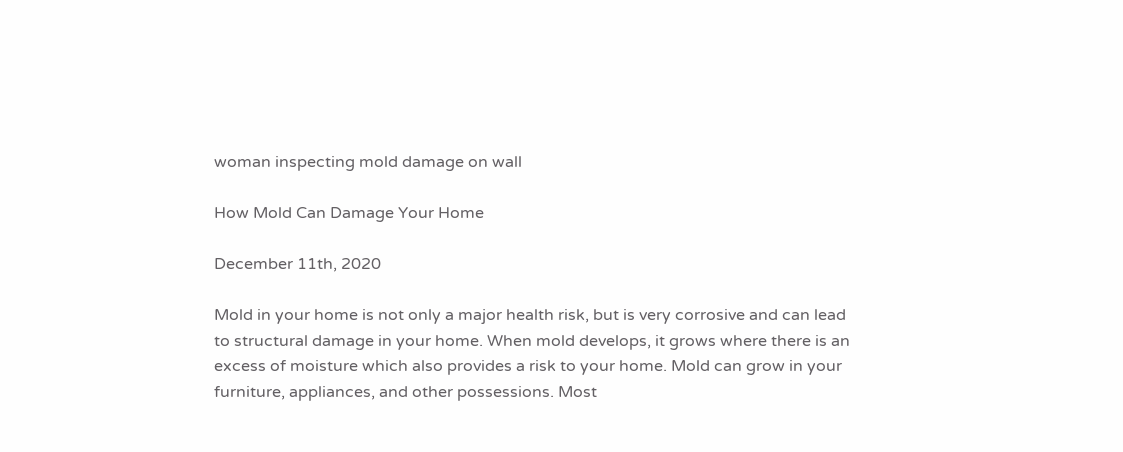woman inspecting mold damage on wall

How Mold Can Damage Your Home

December 11th, 2020

Mold in your home is not only a major health risk, but is very corrosive and can lead to structural damage in your home. When mold develops, it grows where there is an excess of moisture which also provides a risk to your home. Mold can grow in your furniture, appliances, and other possessions. Most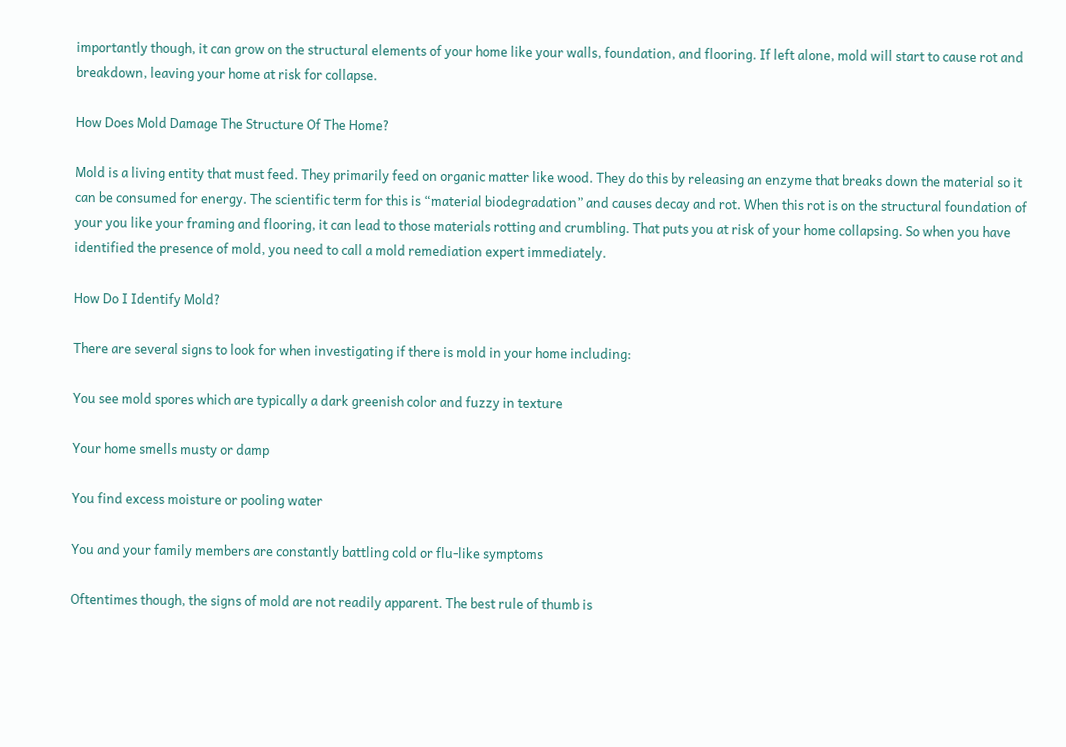importantly though, it can grow on the structural elements of your home like your walls, foundation, and flooring. If left alone, mold will start to cause rot and breakdown, leaving your home at risk for collapse.

How Does Mold Damage The Structure Of The Home?

Mold is a living entity that must feed. They primarily feed on organic matter like wood. They do this by releasing an enzyme that breaks down the material so it can be consumed for energy. The scientific term for this is “material biodegradation” and causes decay and rot. When this rot is on the structural foundation of your you like your framing and flooring, it can lead to those materials rotting and crumbling. That puts you at risk of your home collapsing. So when you have identified the presence of mold, you need to call a mold remediation expert immediately.

How Do I Identify Mold?

There are several signs to look for when investigating if there is mold in your home including:

You see mold spores which are typically a dark greenish color and fuzzy in texture

Your home smells musty or damp

You find excess moisture or pooling water

You and your family members are constantly battling cold or flu-like symptoms

Oftentimes though, the signs of mold are not readily apparent. The best rule of thumb is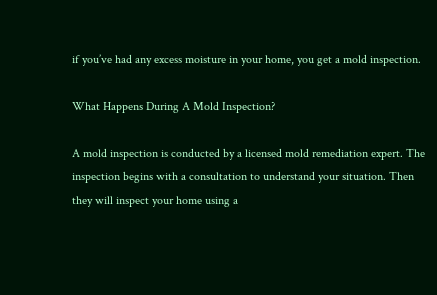if you’ve had any excess moisture in your home, you get a mold inspection.

What Happens During A Mold Inspection?

A mold inspection is conducted by a licensed mold remediation expert. The inspection begins with a consultation to understand your situation. Then they will inspect your home using a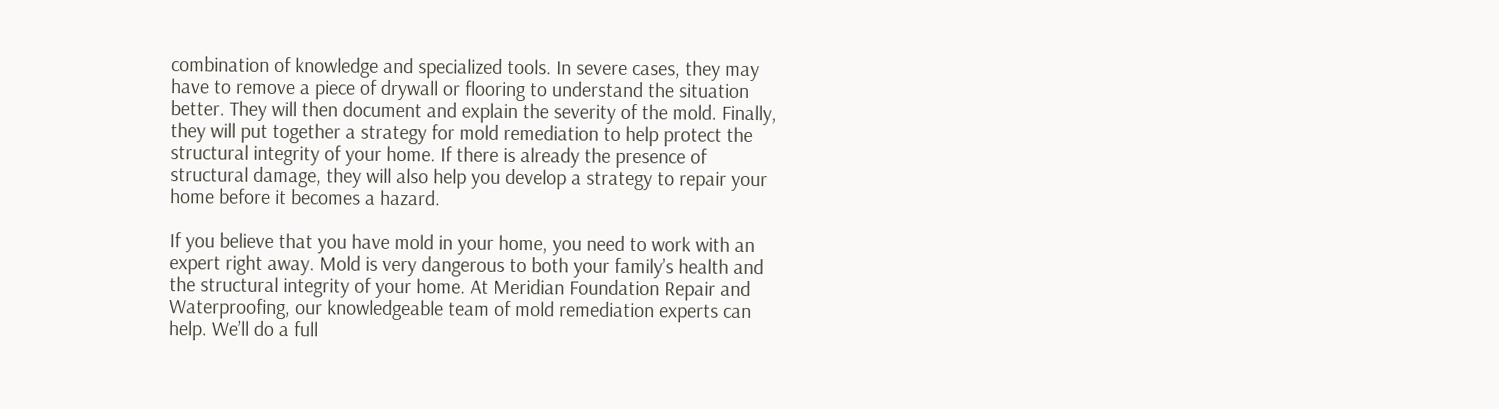combination of knowledge and specialized tools. In severe cases, they may have to remove a piece of drywall or flooring to understand the situation better. They will then document and explain the severity of the mold. Finally, they will put together a strategy for mold remediation to help protect the structural integrity of your home. If there is already the presence of structural damage, they will also help you develop a strategy to repair your home before it becomes a hazard.

If you believe that you have mold in your home, you need to work with an expert right away. Mold is very dangerous to both your family’s health and the structural integrity of your home. At Meridian Foundation Repair and Waterproofing, our knowledgeable team of mold remediation experts can help. We’ll do a full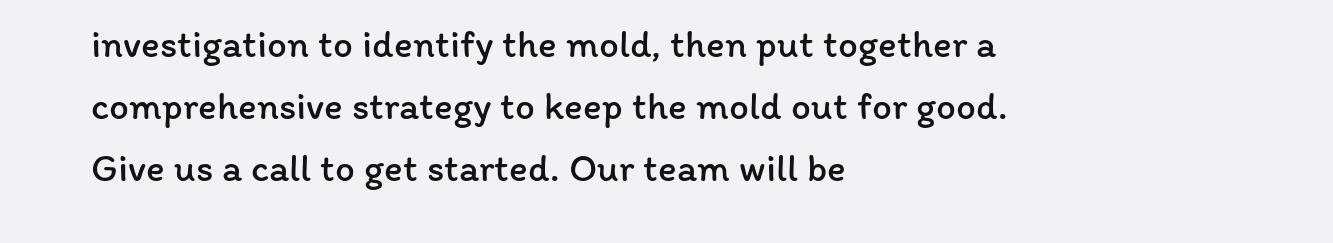investigation to identify the mold, then put together a comprehensive strategy to keep the mold out for good. Give us a call to get started. Our team will be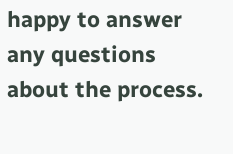happy to answer any questions about the process.